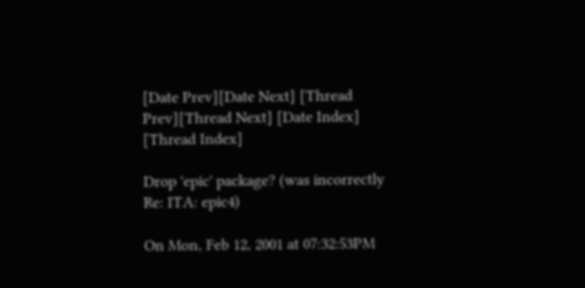[Date Prev][Date Next] [Thread Prev][Thread Next] [Date Index] [Thread Index]

Drop 'epic' package? (was incorrectly Re: ITA: epic4)

On Mon, Feb 12, 2001 at 07:32:53PM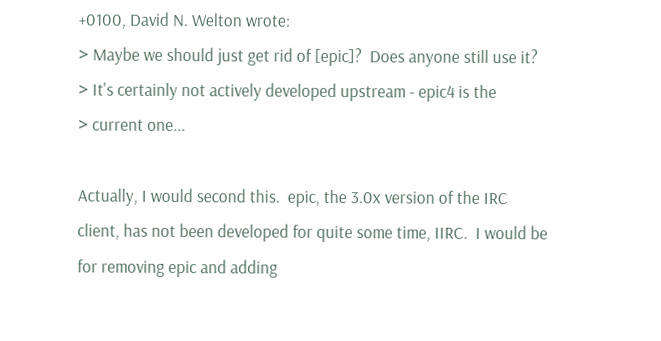+0100, David N. Welton wrote:
> Maybe we should just get rid of [epic]?  Does anyone still use it?
> It's certainly not actively developed upstream - epic4 is the
> current one...

Actually, I would second this.  epic, the 3.0x version of the IRC
client, has not been developed for quite some time, IIRC.  I would be
for removing epic and adding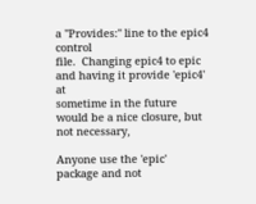a "Provides:" line to the epic4 control
file.  Changing epic4 to epic and having it provide 'epic4' at
sometime in the future would be a nice closure, but not necessary,

Anyone use the 'epic' package and not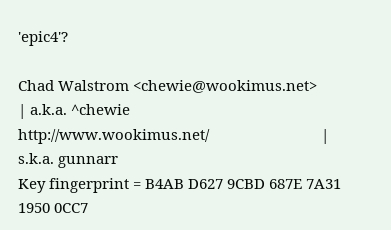'epic4'?

Chad Walstrom <chewie@wookimus.net>                 | a.k.a. ^chewie
http://www.wookimus.net/                            | s.k.a. gunnarr
Key fingerprint = B4AB D627 9CBD 687E 7A31  1950 0CC7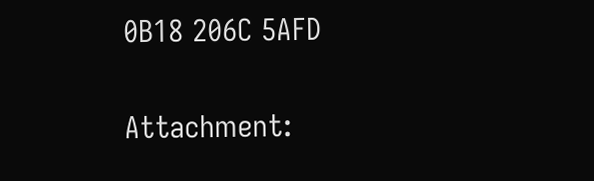0B18 206C 5AFD

Attachment: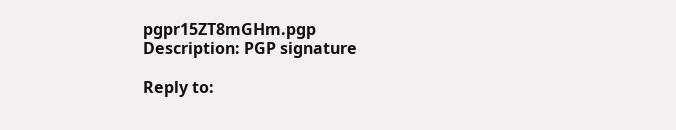pgpr15ZT8mGHm.pgp
Description: PGP signature

Reply to: